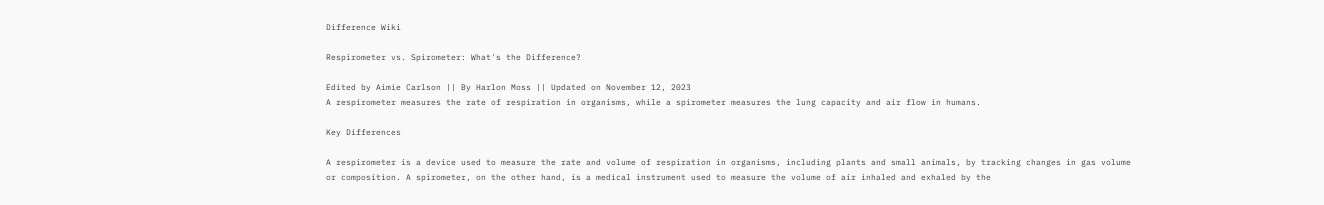Difference Wiki

Respirometer vs. Spirometer: What's the Difference?

Edited by Aimie Carlson || By Harlon Moss || Updated on November 12, 2023
A respirometer measures the rate of respiration in organisms, while a spirometer measures the lung capacity and air flow in humans.

Key Differences

A respirometer is a device used to measure the rate and volume of respiration in organisms, including plants and small animals, by tracking changes in gas volume or composition. A spirometer, on the other hand, is a medical instrument used to measure the volume of air inhaled and exhaled by the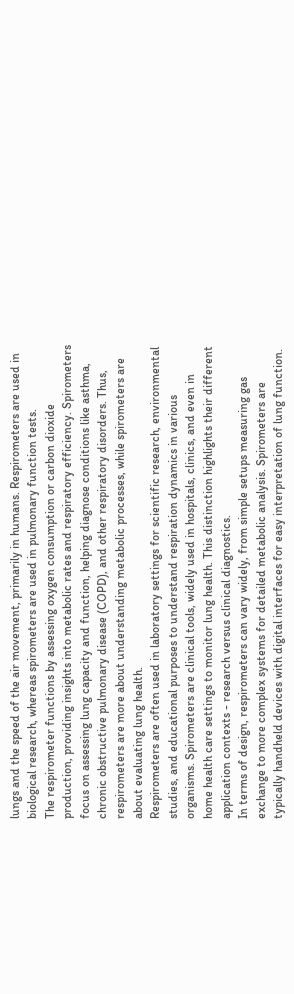lungs and the speed of the air movement, primarily in humans. Respirometers are used in biological research, whereas spirometers are used in pulmonary function tests.
The respirometer functions by assessing oxygen consumption or carbon dioxide production, providing insights into metabolic rates and respiratory efficiency. Spirometers focus on assessing lung capacity and function, helping diagnose conditions like asthma, chronic obstructive pulmonary disease (COPD), and other respiratory disorders. Thus, respirometers are more about understanding metabolic processes, while spirometers are about evaluating lung health.
Respirometers are often used in laboratory settings for scientific research, environmental studies, and educational purposes to understand respiration dynamics in various organisms. Spirometers are clinical tools, widely used in hospitals, clinics, and even in home health care settings to monitor lung health. This distinction highlights their different application contexts - research versus clinical diagnostics.
In terms of design, respirometers can vary widely, from simple setups measuring gas exchange to more complex systems for detailed metabolic analysis. Spirometers are typically handheld devices with digital interfaces for easy interpretation of lung function.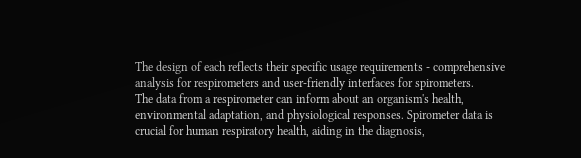The design of each reflects their specific usage requirements - comprehensive analysis for respirometers and user-friendly interfaces for spirometers.
The data from a respirometer can inform about an organism's health, environmental adaptation, and physiological responses. Spirometer data is crucial for human respiratory health, aiding in the diagnosis,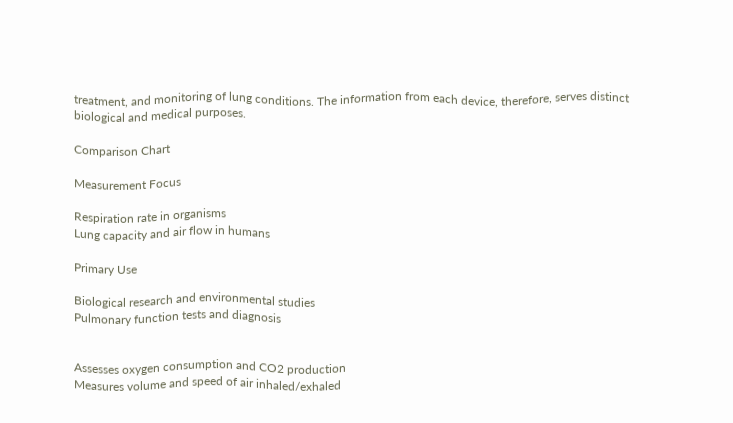treatment, and monitoring of lung conditions. The information from each device, therefore, serves distinct biological and medical purposes.

Comparison Chart

Measurement Focus

Respiration rate in organisms
Lung capacity and air flow in humans

Primary Use

Biological research and environmental studies
Pulmonary function tests and diagnosis


Assesses oxygen consumption and CO2 production
Measures volume and speed of air inhaled/exhaled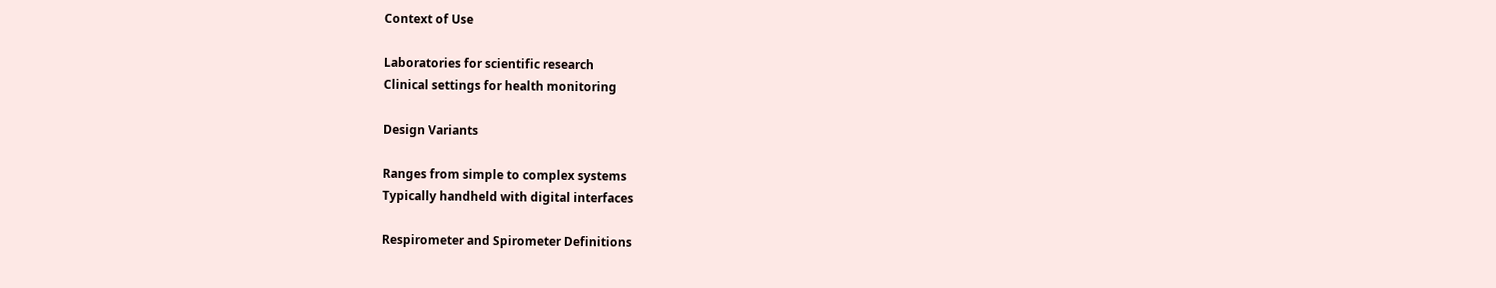Context of Use

Laboratories for scientific research
Clinical settings for health monitoring

Design Variants

Ranges from simple to complex systems
Typically handheld with digital interfaces

Respirometer and Spirometer Definitions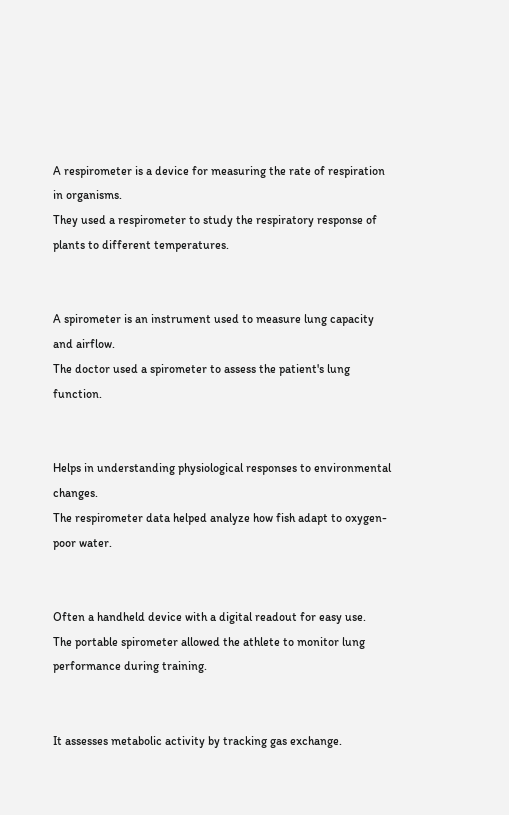A respirometer is a device for measuring the rate of respiration in organisms.
They used a respirometer to study the respiratory response of plants to different temperatures.


A spirometer is an instrument used to measure lung capacity and airflow.
The doctor used a spirometer to assess the patient's lung function.


Helps in understanding physiological responses to environmental changes.
The respirometer data helped analyze how fish adapt to oxygen-poor water.


Often a handheld device with a digital readout for easy use.
The portable spirometer allowed the athlete to monitor lung performance during training.


It assesses metabolic activity by tracking gas exchange.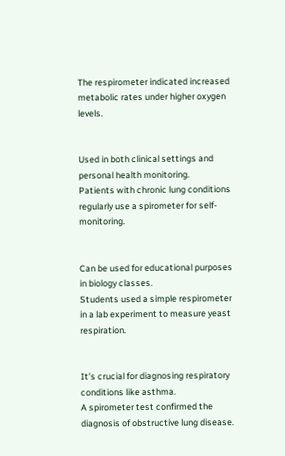The respirometer indicated increased metabolic rates under higher oxygen levels.


Used in both clinical settings and personal health monitoring.
Patients with chronic lung conditions regularly use a spirometer for self-monitoring.


Can be used for educational purposes in biology classes.
Students used a simple respirometer in a lab experiment to measure yeast respiration.


It's crucial for diagnosing respiratory conditions like asthma.
A spirometer test confirmed the diagnosis of obstructive lung disease.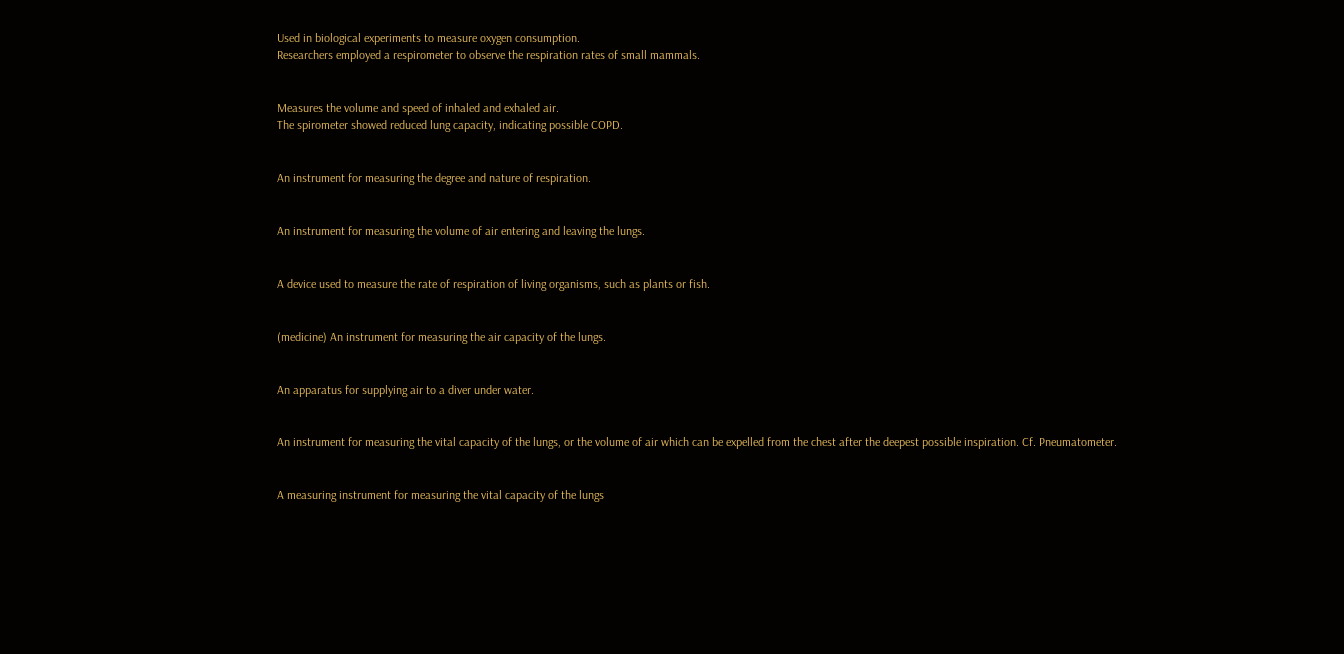Used in biological experiments to measure oxygen consumption.
Researchers employed a respirometer to observe the respiration rates of small mammals.


Measures the volume and speed of inhaled and exhaled air.
The spirometer showed reduced lung capacity, indicating possible COPD.


An instrument for measuring the degree and nature of respiration.


An instrument for measuring the volume of air entering and leaving the lungs.


A device used to measure the rate of respiration of living organisms, such as plants or fish.


(medicine) An instrument for measuring the air capacity of the lungs.


An apparatus for supplying air to a diver under water.


An instrument for measuring the vital capacity of the lungs, or the volume of air which can be expelled from the chest after the deepest possible inspiration. Cf. Pneumatometer.


A measuring instrument for measuring the vital capacity of the lungs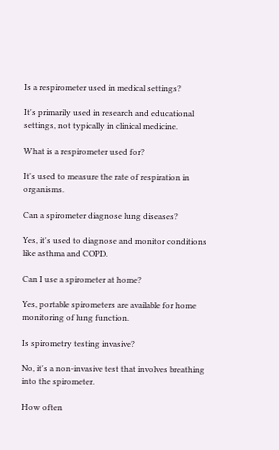Is a respirometer used in medical settings?

It's primarily used in research and educational settings, not typically in clinical medicine.

What is a respirometer used for?

It's used to measure the rate of respiration in organisms.

Can a spirometer diagnose lung diseases?

Yes, it's used to diagnose and monitor conditions like asthma and COPD.

Can I use a spirometer at home?

Yes, portable spirometers are available for home monitoring of lung function.

Is spirometry testing invasive?

No, it's a non-invasive test that involves breathing into the spirometer.

How often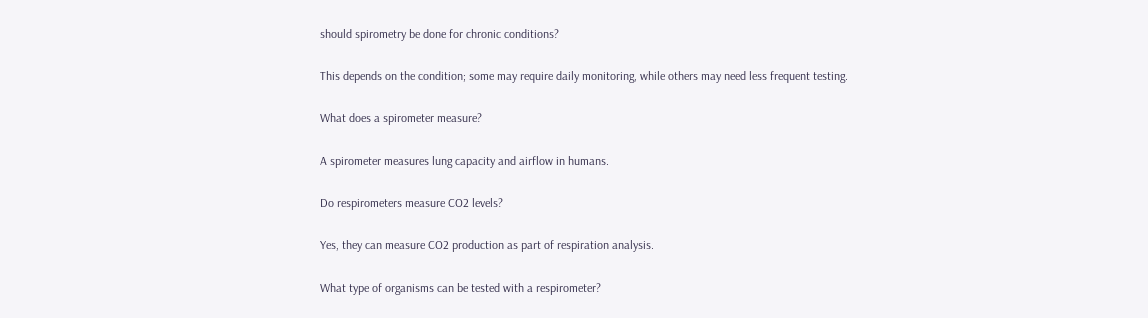should spirometry be done for chronic conditions?

This depends on the condition; some may require daily monitoring, while others may need less frequent testing.

What does a spirometer measure?

A spirometer measures lung capacity and airflow in humans.

Do respirometers measure CO2 levels?

Yes, they can measure CO2 production as part of respiration analysis.

What type of organisms can be tested with a respirometer?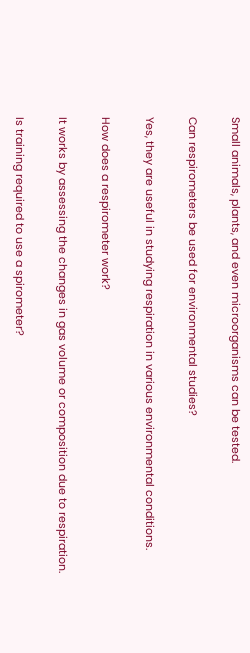Small animals, plants, and even microorganisms can be tested.

Can respirometers be used for environmental studies?

Yes, they are useful in studying respiration in various environmental conditions.

How does a respirometer work?

It works by assessing the changes in gas volume or composition due to respiration.

Is training required to use a spirometer?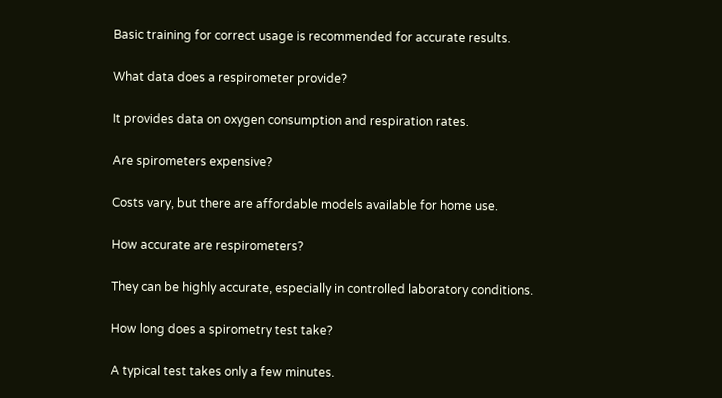Basic training for correct usage is recommended for accurate results.

What data does a respirometer provide?

It provides data on oxygen consumption and respiration rates.

Are spirometers expensive?

Costs vary, but there are affordable models available for home use.

How accurate are respirometers?

They can be highly accurate, especially in controlled laboratory conditions.

How long does a spirometry test take?

A typical test takes only a few minutes.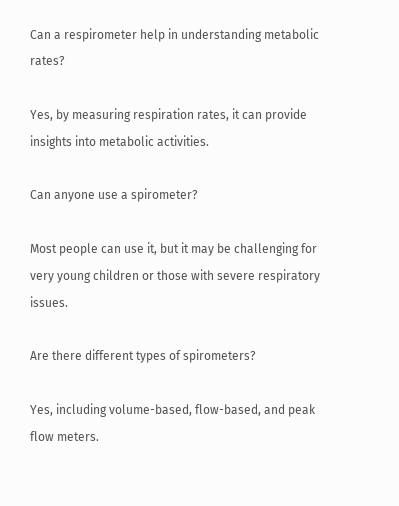Can a respirometer help in understanding metabolic rates?

Yes, by measuring respiration rates, it can provide insights into metabolic activities.

Can anyone use a spirometer?

Most people can use it, but it may be challenging for very young children or those with severe respiratory issues.

Are there different types of spirometers?

Yes, including volume-based, flow-based, and peak flow meters.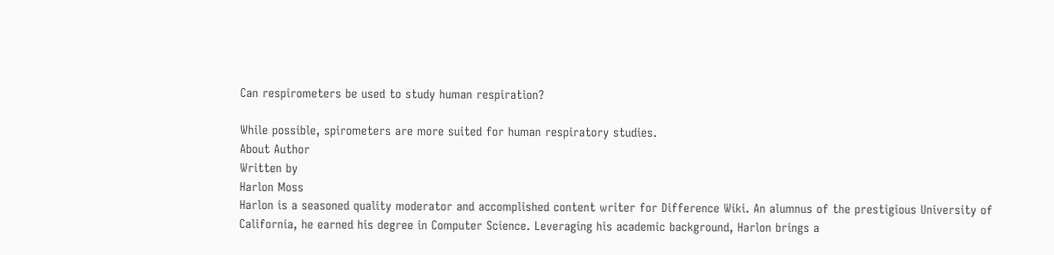Can respirometers be used to study human respiration?

While possible, spirometers are more suited for human respiratory studies.
About Author
Written by
Harlon Moss
Harlon is a seasoned quality moderator and accomplished content writer for Difference Wiki. An alumnus of the prestigious University of California, he earned his degree in Computer Science. Leveraging his academic background, Harlon brings a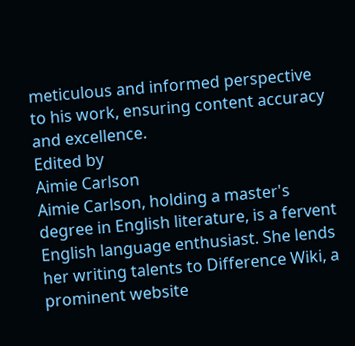meticulous and informed perspective to his work, ensuring content accuracy and excellence.
Edited by
Aimie Carlson
Aimie Carlson, holding a master's degree in English literature, is a fervent English language enthusiast. She lends her writing talents to Difference Wiki, a prominent website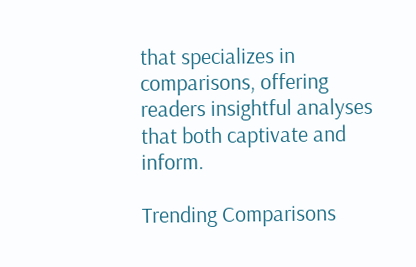that specializes in comparisons, offering readers insightful analyses that both captivate and inform.

Trending Comparisons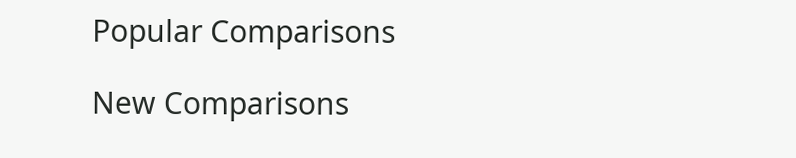Popular Comparisons

New Comparisons